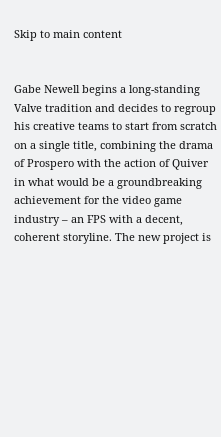Skip to main content


Gabe Newell begins a long-standing Valve tradition and decides to regroup his creative teams to start from scratch on a single title, combining the drama of Prospero with the action of Quiver in what would be a groundbreaking achievement for the video game industry – an FPS with a decent, coherent storyline. The new project is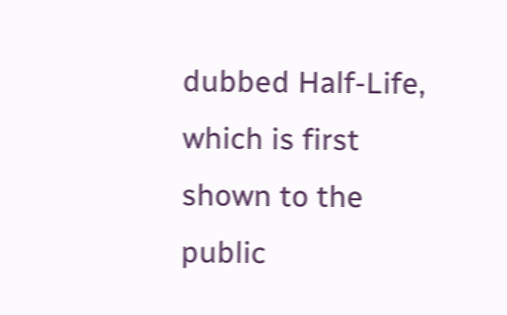dubbed Half-Life, which is first shown to the public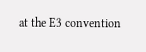at the E3 convention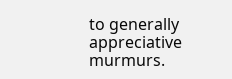to generally appreciative murmurs.